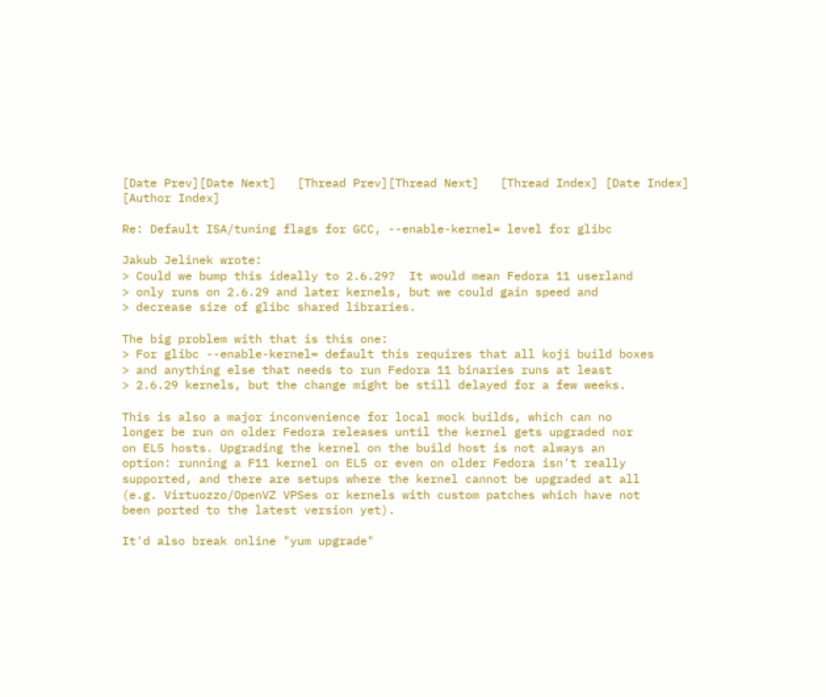[Date Prev][Date Next]   [Thread Prev][Thread Next]   [Thread Index] [Date Index] [Author Index]

Re: Default ISA/tuning flags for GCC, --enable-kernel= level for glibc

Jakub Jelinek wrote:
> Could we bump this ideally to 2.6.29?  It would mean Fedora 11 userland
> only runs on 2.6.29 and later kernels, but we could gain speed and
> decrease size of glibc shared libraries.

The big problem with that is this one:
> For glibc --enable-kernel= default this requires that all koji build boxes
> and anything else that needs to run Fedora 11 binaries runs at least
> 2.6.29 kernels, but the change might be still delayed for a few weeks.

This is also a major inconvenience for local mock builds, which can no
longer be run on older Fedora releases until the kernel gets upgraded nor
on EL5 hosts. Upgrading the kernel on the build host is not always an
option: running a F11 kernel on EL5 or even on older Fedora isn't really
supported, and there are setups where the kernel cannot be upgraded at all
(e.g. Virtuozzo/OpenVZ VPSes or kernels with custom patches which have not
been ported to the latest version yet).

It'd also break online "yum upgrade"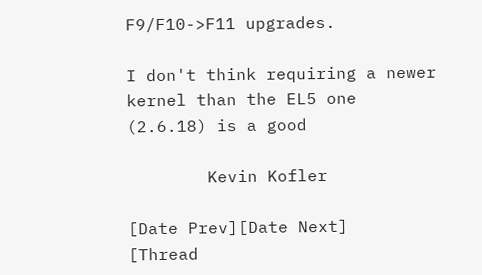F9/F10->F11 upgrades.

I don't think requiring a newer kernel than the EL5 one (2.6.18) is a good

        Kevin Kofler

[Date Prev][Date Next]   [Thread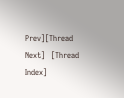Prev][Thread Next]   [Thread Index]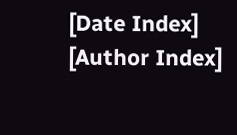[Date Index] [Author Index]